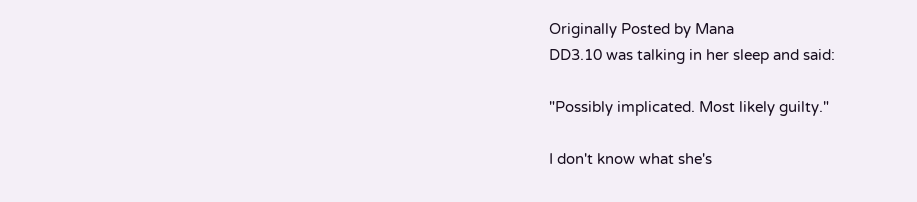Originally Posted by Mana
DD3.10 was talking in her sleep and said:

"Possibly implicated. Most likely guilty."

I don't know what she's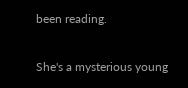been reading.

She's a mysterious young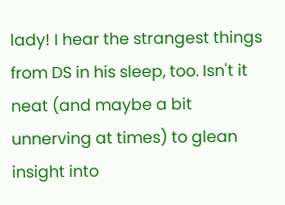lady! I hear the strangest things from DS in his sleep, too. Isn't it neat (and maybe a bit unnerving at times) to glean insight into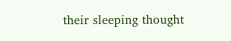their sleeping thought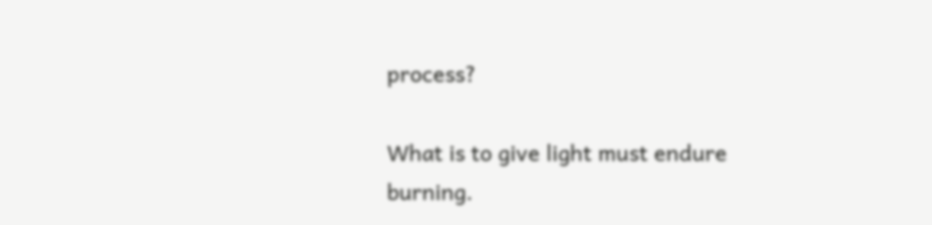process?

What is to give light must endure burning.